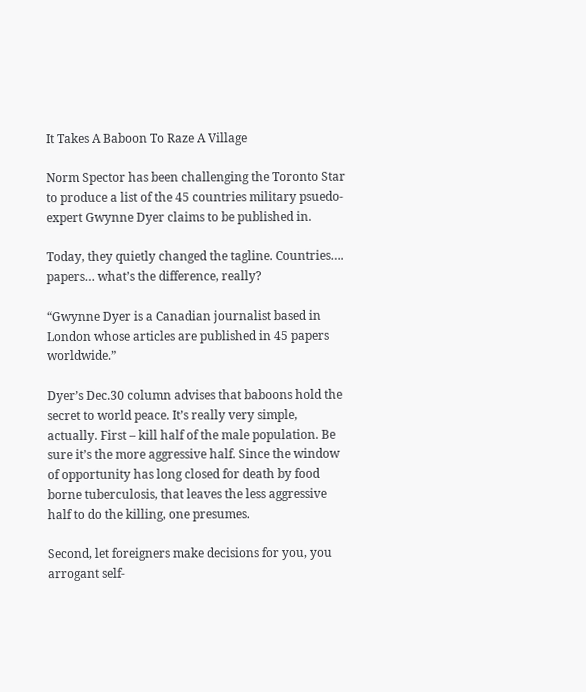It Takes A Baboon To Raze A Village

Norm Spector has been challenging the Toronto Star to produce a list of the 45 countries military psuedo-expert Gwynne Dyer claims to be published in.

Today, they quietly changed the tagline. Countries…. papers… what’s the difference, really?

“Gwynne Dyer is a Canadian journalist based in London whose articles are published in 45 papers worldwide.”

Dyer’s Dec.30 column advises that baboons hold the secret to world peace. It’s really very simple, actually. First – kill half of the male population. Be sure it’s the more aggressive half. Since the window of opportunity has long closed for death by food borne tuberculosis, that leaves the less aggressive half to do the killing, one presumes.

Second, let foreigners make decisions for you, you arrogant self-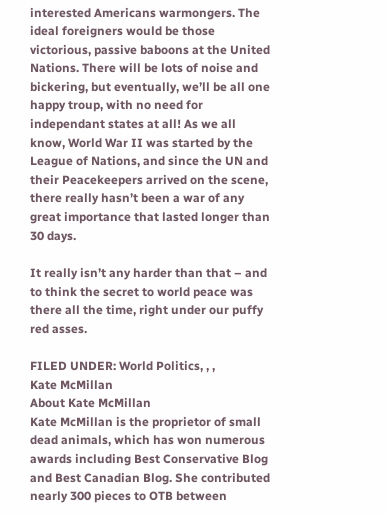interested Americans warmongers. The ideal foreigners would be those victorious, passive baboons at the United Nations. There will be lots of noise and bickering, but eventually, we’ll be all one happy troup, with no need for independant states at all! As we all know, World War II was started by the League of Nations, and since the UN and their Peacekeepers arrived on the scene, there really hasn’t been a war of any great importance that lasted longer than 30 days.

It really isn’t any harder than that – and to think the secret to world peace was there all the time, right under our puffy red asses.

FILED UNDER: World Politics, , ,
Kate McMillan
About Kate McMillan
Kate McMillan is the proprietor of small dead animals, which has won numerous awards including Best Conservative Blog and Best Canadian Blog. She contributed nearly 300 pieces to OTB between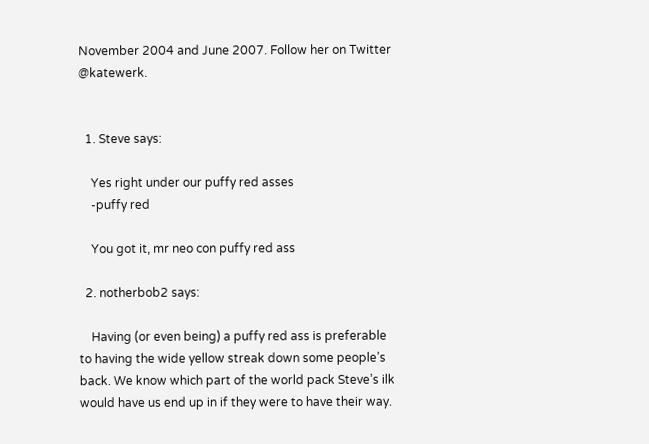November 2004 and June 2007. Follow her on Twitter @katewerk.


  1. Steve says:

    Yes right under our puffy red asses
    -puffy red

    You got it, mr neo con puffy red ass

  2. notherbob2 says:

    Having (or even being) a puffy red ass is preferable to having the wide yellow streak down some people’s back. We know which part of the world pack Steve’s ilk would have us end up in if they were to have their way.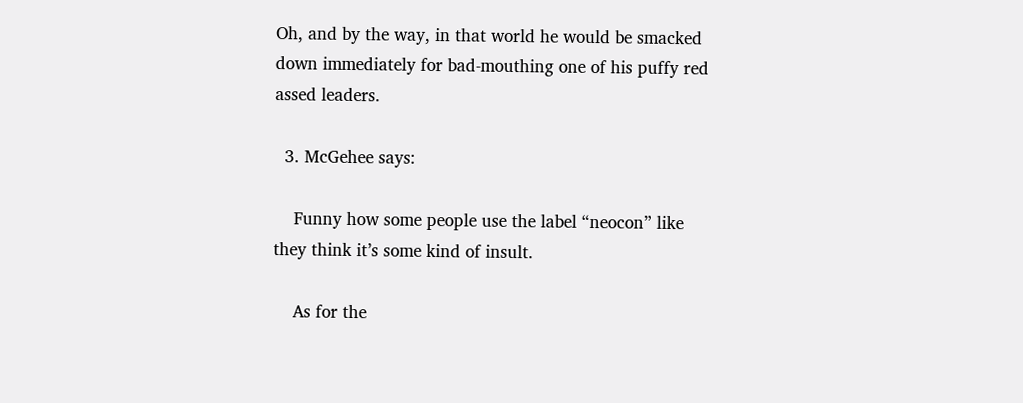Oh, and by the way, in that world he would be smacked down immediately for bad-mouthing one of his puffy red assed leaders.

  3. McGehee says:

    Funny how some people use the label “neocon” like they think it’s some kind of insult.

    As for the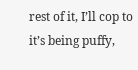rest of it, I’ll cop to it’s being puffy,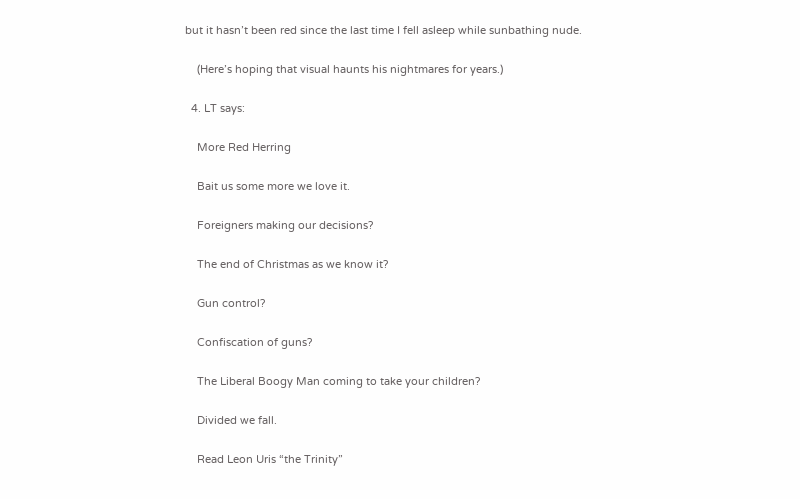but it hasn’t been red since the last time I fell asleep while sunbathing nude.

    (Here’s hoping that visual haunts his nightmares for years.)

  4. LT says:

    More Red Herring

    Bait us some more we love it.

    Foreigners making our decisions?

    The end of Christmas as we know it?

    Gun control?

    Confiscation of guns?

    The Liberal Boogy Man coming to take your children?

    Divided we fall.

    Read Leon Uris “the Trinity”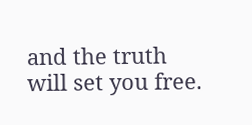and the truth will set you free.